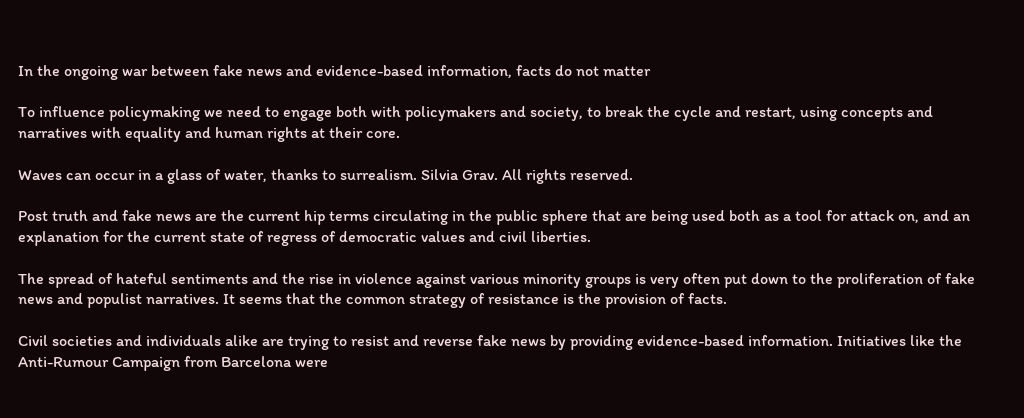In the ongoing war between fake news and evidence-based information, facts do not matter

To influence policymaking we need to engage both with policymakers and society, to break the cycle and restart, using concepts and narratives with equality and human rights at their core.

Waves can occur in a glass of water, thanks to surrealism. Silvia Grav. All rights reserved.

Post truth and fake news are the current hip terms circulating in the public sphere that are being used both as a tool for attack on, and an explanation for the current state of regress of democratic values and civil liberties.

The spread of hateful sentiments and the rise in violence against various minority groups is very often put down to the proliferation of fake news and populist narratives. It seems that the common strategy of resistance is the provision of facts.

Civil societies and individuals alike are trying to resist and reverse fake news by providing evidence-based information. Initiatives like the Anti-Rumour Campaign from Barcelona were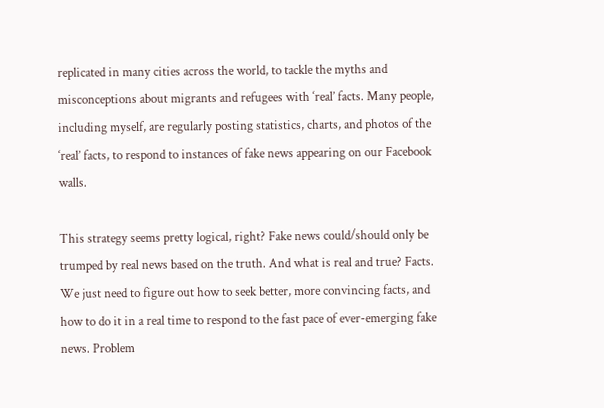replicated in many cities across the world, to tackle the myths and misconceptions about migrants and refugees with ‘real’ facts. Many people, including myself, are regularly posting statistics, charts, and photos of the ‘real’ facts, to respond to instances of fake news appearing on our Facebook walls.

This strategy seems pretty logical, right? Fake news could/should only be trumped by real news based on the truth. And what is real and true? Facts. We just need to figure out how to seek better, more convincing facts, and how to do it in a real time to respond to the fast pace of ever-emerging fake news. Problem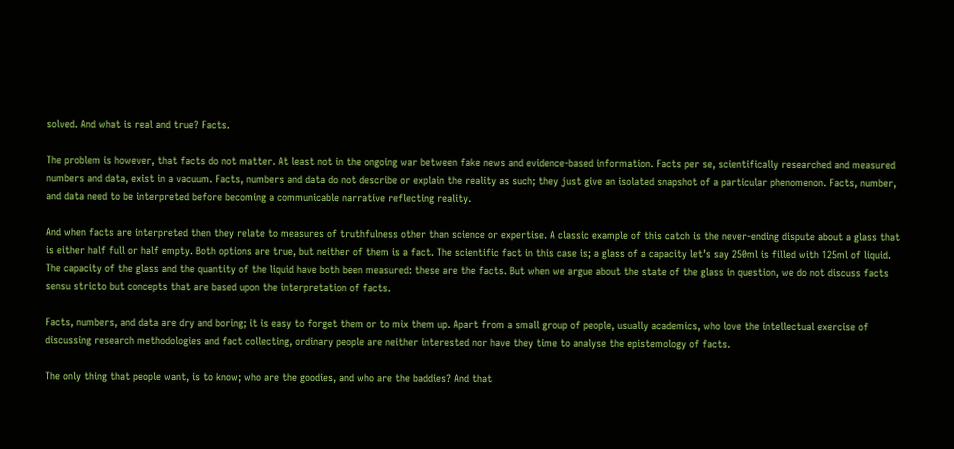solved. And what is real and true? Facts.

The problem is however, that facts do not matter. At least not in the ongoing war between fake news and evidence-based information. Facts per se, scientifically researched and measured numbers and data, exist in a vacuum. Facts, numbers and data do not describe or explain the reality as such; they just give an isolated snapshot of a particular phenomenon. Facts, number, and data need to be interpreted before becoming a communicable narrative reflecting reality.

And when facts are interpreted then they relate to measures of truthfulness other than science or expertise. A classic example of this catch is the never-ending dispute about a glass that is either half full or half empty. Both options are true, but neither of them is a fact. The scientific fact in this case is; a glass of a capacity let’s say 250ml is filled with 125ml of liquid. The capacity of the glass and the quantity of the liquid have both been measured: these are the facts. But when we argue about the state of the glass in question, we do not discuss facts sensu stricto but concepts that are based upon the interpretation of facts.

Facts, numbers, and data are dry and boring; it is easy to forget them or to mix them up. Apart from a small group of people, usually academics, who love the intellectual exercise of discussing research methodologies and fact collecting, ordinary people are neither interested nor have they time to analyse the epistemology of facts.

The only thing that people want, is to know; who are the goodies, and who are the baddies? And that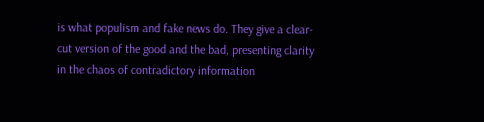is what populism and fake news do. They give a clear-cut version of the good and the bad, presenting clarity in the chaos of contradictory information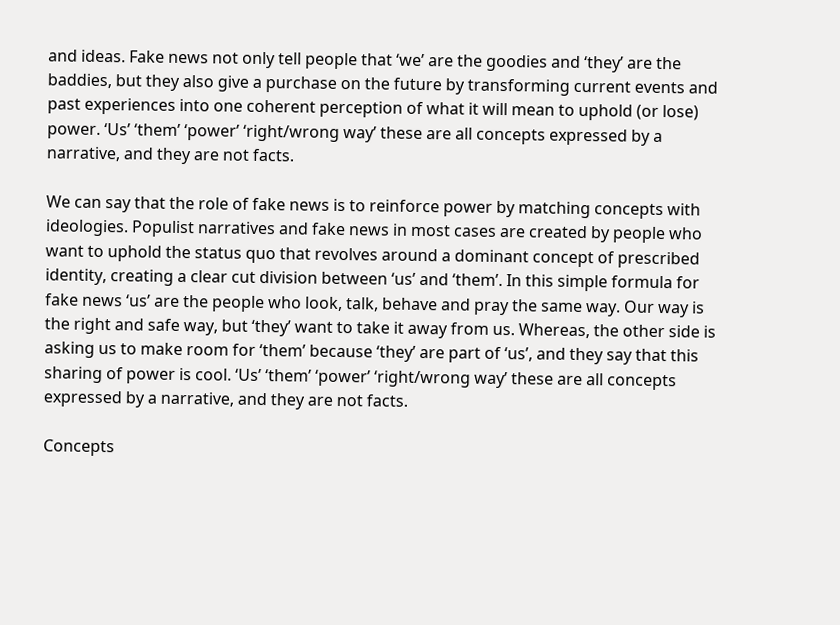and ideas. Fake news not only tell people that ‘we’ are the goodies and ‘they’ are the baddies, but they also give a purchase on the future by transforming current events and past experiences into one coherent perception of what it will mean to uphold (or lose) power. ‘Us’ ‘them’ ‘power’ ‘right/wrong way’ these are all concepts expressed by a narrative, and they are not facts.

We can say that the role of fake news is to reinforce power by matching concepts with ideologies. Populist narratives and fake news in most cases are created by people who want to uphold the status quo that revolves around a dominant concept of prescribed identity, creating a clear cut division between ‘us’ and ‘them’. In this simple formula for fake news ‘us’ are the people who look, talk, behave and pray the same way. Our way is the right and safe way, but ‘they’ want to take it away from us. Whereas, the other side is asking us to make room for ‘them’ because ‘they’ are part of ‘us’, and they say that this sharing of power is cool. ‘Us’ ‘them’ ‘power’ ‘right/wrong way’ these are all concepts expressed by a narrative, and they are not facts.

Concepts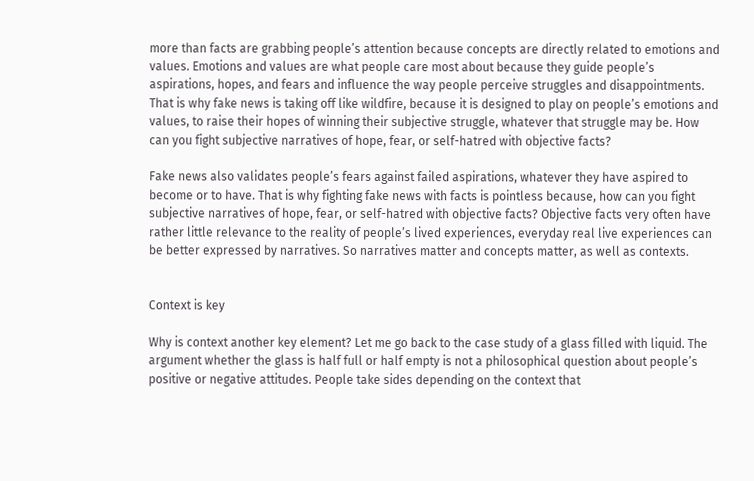more than facts are grabbing people’s attention because concepts are directly related to emotions and values. Emotions and values are what people care most about because they guide people’s aspirations, hopes, and fears and influence the way people perceive struggles and disappointments. That is why fake news is taking off like wildfire, because it is designed to play on people’s emotions and values, to raise their hopes of winning their subjective struggle, whatever that struggle may be. How can you fight subjective narratives of hope, fear, or self-hatred with objective facts?

Fake news also validates people’s fears against failed aspirations, whatever they have aspired to become or to have. That is why fighting fake news with facts is pointless because, how can you fight subjective narratives of hope, fear, or self-hatred with objective facts? Objective facts very often have rather little relevance to the reality of people’s lived experiences, everyday real live experiences can be better expressed by narratives. So narratives matter and concepts matter, as well as contexts.


Context is key

Why is context another key element? Let me go back to the case study of a glass filled with liquid. The argument whether the glass is half full or half empty is not a philosophical question about people’s positive or negative attitudes. People take sides depending on the context that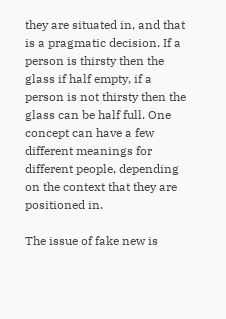they are situated in, and that is a pragmatic decision. If a person is thirsty then the glass if half empty, if a person is not thirsty then the glass can be half full. One concept can have a few different meanings for different people, depending on the context that they are positioned in.

The issue of fake new is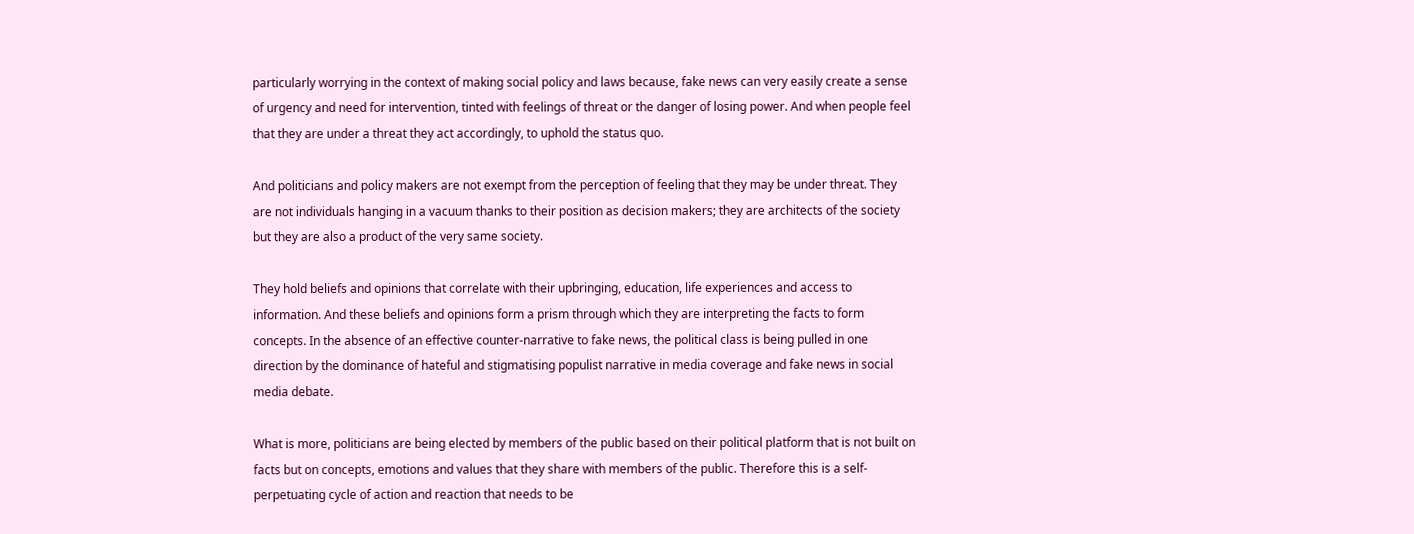particularly worrying in the context of making social policy and laws because, fake news can very easily create a sense of urgency and need for intervention, tinted with feelings of threat or the danger of losing power. And when people feel that they are under a threat they act accordingly, to uphold the status quo.

And politicians and policy makers are not exempt from the perception of feeling that they may be under threat. They are not individuals hanging in a vacuum thanks to their position as decision makers; they are architects of the society but they are also a product of the very same society.

They hold beliefs and opinions that correlate with their upbringing, education, life experiences and access to information. And these beliefs and opinions form a prism through which they are interpreting the facts to form concepts. In the absence of an effective counter-narrative to fake news, the political class is being pulled in one direction by the dominance of hateful and stigmatising populist narrative in media coverage and fake news in social media debate.

What is more, politicians are being elected by members of the public based on their political platform that is not built on facts but on concepts, emotions and values that they share with members of the public. Therefore this is a self-perpetuating cycle of action and reaction that needs to be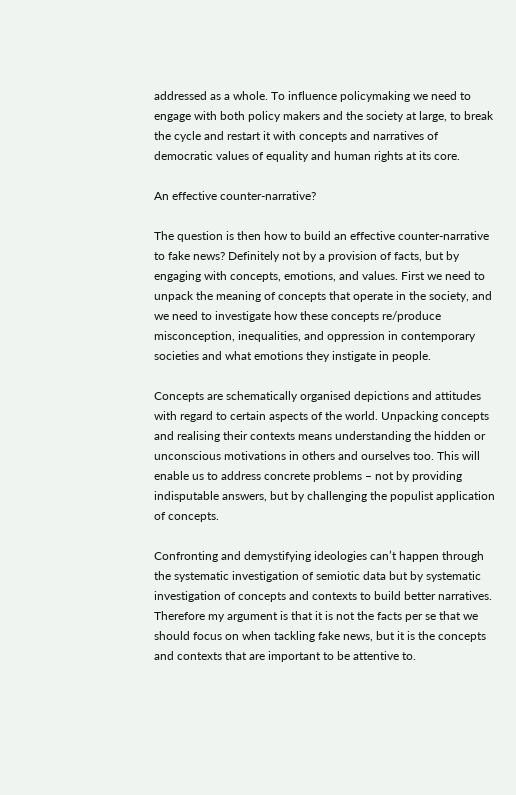addressed as a whole. To influence policymaking we need to engage with both policy makers and the society at large, to break the cycle and restart it with concepts and narratives of democratic values of equality and human rights at its core.

An effective counter-narrative?

The question is then how to build an effective counter-narrative to fake news? Definitely not by a provision of facts, but by engaging with concepts, emotions, and values. First we need to unpack the meaning of concepts that operate in the society, and we need to investigate how these concepts re/produce misconception, inequalities, and oppression in contemporary societies and what emotions they instigate in people.

Concepts are schematically organised depictions and attitudes with regard to certain aspects of the world. Unpacking concepts and realising their contexts means understanding the hidden or unconscious motivations in others and ourselves too. This will enable us to address concrete problems – not by providing indisputable answers, but by challenging the populist application of concepts.

Confronting and demystifying ideologies can’t happen through the systematic investigation of semiotic data but by systematic investigation of concepts and contexts to build better narratives. Therefore my argument is that it is not the facts per se that we should focus on when tackling fake news, but it is the concepts and contexts that are important to be attentive to.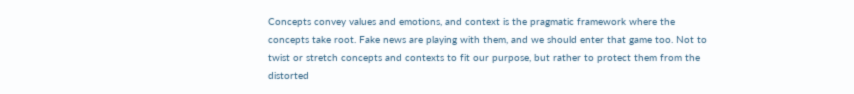Concepts convey values and emotions, and context is the pragmatic framework where the concepts take root. Fake news are playing with them, and we should enter that game too. Not to twist or stretch concepts and contexts to fit our purpose, but rather to protect them from the distorted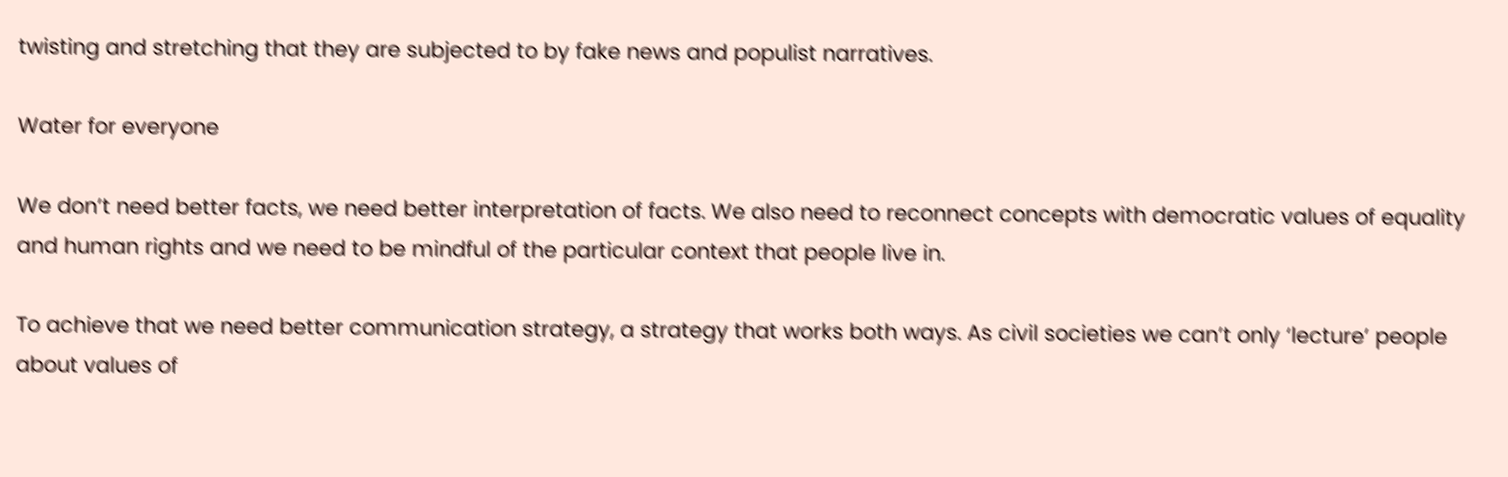twisting and stretching that they are subjected to by fake news and populist narratives.

Water for everyone

We don’t need better facts, we need better interpretation of facts. We also need to reconnect concepts with democratic values of equality and human rights and we need to be mindful of the particular context that people live in.

To achieve that we need better communication strategy, a strategy that works both ways. As civil societies we can’t only ‘lecture’ people about values of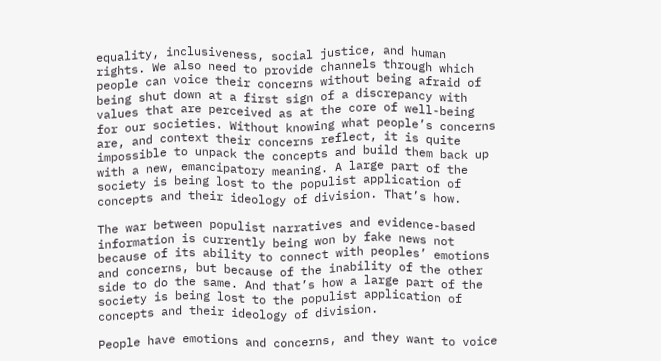equality, inclusiveness, social justice, and human rights. We also need to provide channels through which people can voice their concerns without being afraid of being shut down at a first sign of a discrepancy with values that are perceived as at the core of well-being for our societies. Without knowing what people’s concerns are, and context their concerns reflect, it is quite impossible to unpack the concepts and build them back up with a new, emancipatory meaning. A large part of the society is being lost to the populist application of concepts and their ideology of division. That’s how.

The war between populist narratives and evidence-based information is currently being won by fake news not because of its ability to connect with peoples’ emotions and concerns, but because of the inability of the other side to do the same. And that’s how a large part of the society is being lost to the populist application of concepts and their ideology of division.

People have emotions and concerns, and they want to voice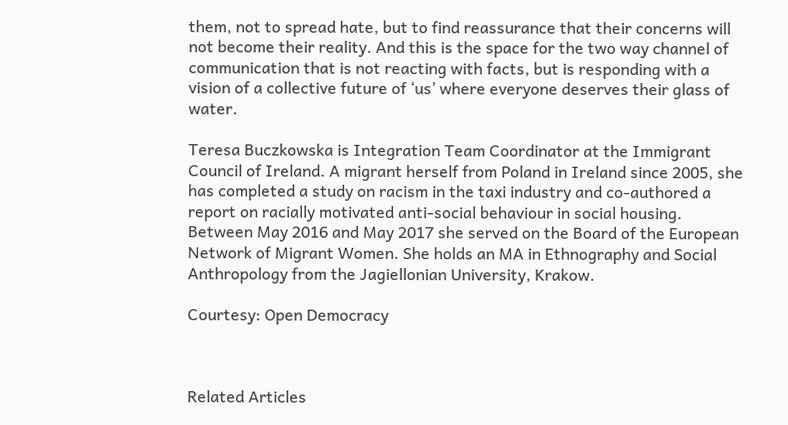them, not to spread hate, but to find reassurance that their concerns will not become their reality. And this is the space for the two way channel of communication that is not reacting with facts, but is responding with a vision of a collective future of ‘us’ where everyone deserves their glass of water.

Teresa Buczkowska is Integration Team Coordinator at the Immigrant Council of Ireland. A migrant herself from Poland in Ireland since 2005, she has completed a study on racism in the taxi industry and co-authored a report on racially motivated anti-social behaviour in social housing. Between May 2016 and May 2017 she served on the Board of the European Network of Migrant Women. She holds an MA in Ethnography and Social Anthropology from the Jagiellonian University, Krakow.

Courtesy: Open Democracy



Related Articles